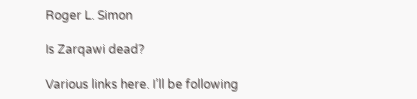Roger L. Simon

Is Zarqawi dead?

Various links here. I’ll be following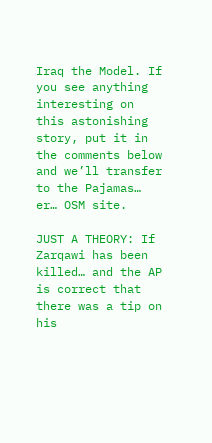Iraq the Model. If you see anything interesting on this astonishing story, put it in the comments below and we’ll transfer to the Pajamas… er… OSM site.

JUST A THEORY: If Zarqawi has been killed… and the AP is correct that there was a tip on his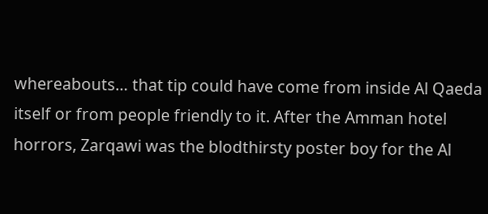whereabouts… that tip could have come from inside Al Qaeda itself or from people friendly to it. After the Amman hotel horrors, Zarqawi was the blodthirsty poster boy for the Al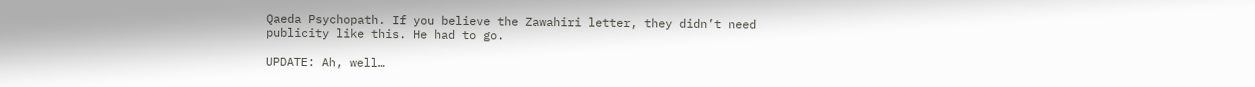Qaeda Psychopath. If you believe the Zawahiri letter, they didn’t need publicity like this. He had to go.

UPDATE: Ah, well…